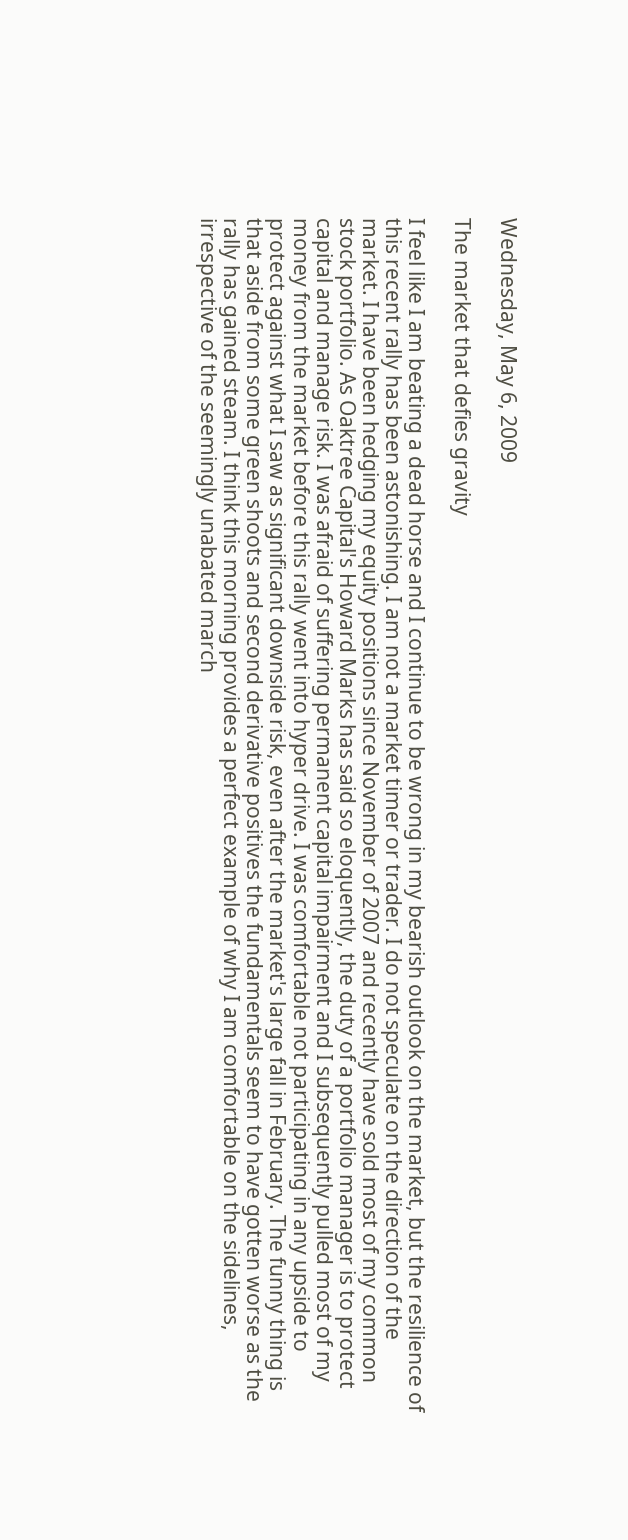Wednesday, May 6, 2009

The market that defies gravity

I feel like I am beating a dead horse and I continue to be wrong in my bearish outlook on the market, but the resilience of this recent rally has been astonishing. I am not a market timer or trader. I do not speculate on the direction of the market. I have been hedging my equity positions since November of 2007 and recently have sold most of my common stock portfolio. As Oaktree Capital's Howard Marks has said so eloquently, the duty of a portfolio manager is to protect capital and manage risk. I was afraid of suffering permanent capital impairment and I subsequently pulled most of my money from the market before this rally went into hyper drive. I was comfortable not participating in any upside to protect against what I saw as significant downside risk, even after the market's large fall in February. The funny thing is that aside from some green shoots and second derivative positives the fundamentals seem to have gotten worse as the rally has gained steam. I think this morning provides a perfect example of why I am comfortable on the sidelines, irrespective of the seemingly unabated march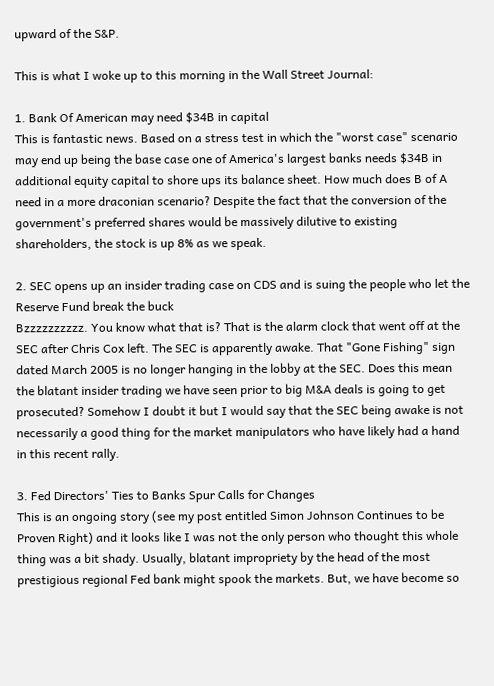upward of the S&P.

This is what I woke up to this morning in the Wall Street Journal:

1. Bank Of American may need $34B in capital
This is fantastic news. Based on a stress test in which the "worst case" scenario may end up being the base case one of America's largest banks needs $34B in additional equity capital to shore ups its balance sheet. How much does B of A need in a more draconian scenario? Despite the fact that the conversion of the government's preferred shares would be massively dilutive to existing shareholders, the stock is up 8% as we speak.

2. SEC opens up an insider trading case on CDS and is suing the people who let the Reserve Fund break the buck
Bzzzzzzzzzz. You know what that is? That is the alarm clock that went off at the SEC after Chris Cox left. The SEC is apparently awake. That "Gone Fishing" sign dated March 2005 is no longer hanging in the lobby at the SEC. Does this mean the blatant insider trading we have seen prior to big M&A deals is going to get prosecuted? Somehow I doubt it but I would say that the SEC being awake is not necessarily a good thing for the market manipulators who have likely had a hand in this recent rally.

3. Fed Directors' Ties to Banks Spur Calls for Changes
This is an ongoing story (see my post entitled Simon Johnson Continues to be Proven Right) and it looks like I was not the only person who thought this whole thing was a bit shady. Usually, blatant impropriety by the head of the most prestigious regional Fed bank might spook the markets. But, we have become so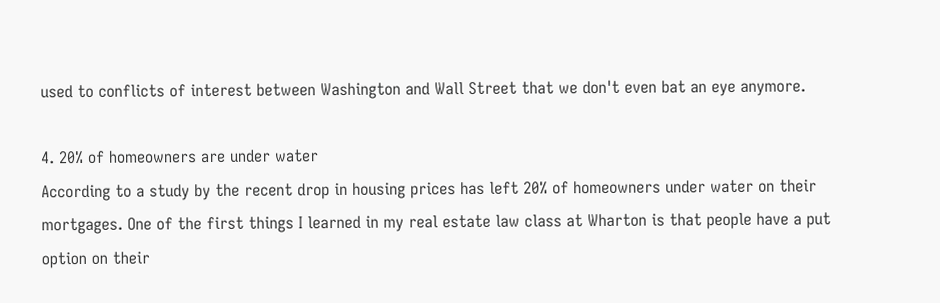used to conflicts of interest between Washington and Wall Street that we don't even bat an eye anymore.

4. 20% of homeowners are under water
According to a study by the recent drop in housing prices has left 20% of homeowners under water on their mortgages. One of the first things I learned in my real estate law class at Wharton is that people have a put option on their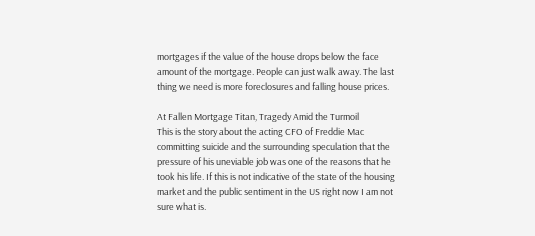mortgages if the value of the house drops below the face amount of the mortgage. People can just walk away. The last thing we need is more foreclosures and falling house prices.

At Fallen Mortgage Titan, Tragedy Amid the Turmoil
This is the story about the acting CFO of Freddie Mac committing suicide and the surrounding speculation that the pressure of his uneviable job was one of the reasons that he took his life. If this is not indicative of the state of the housing market and the public sentiment in the US right now I am not sure what is.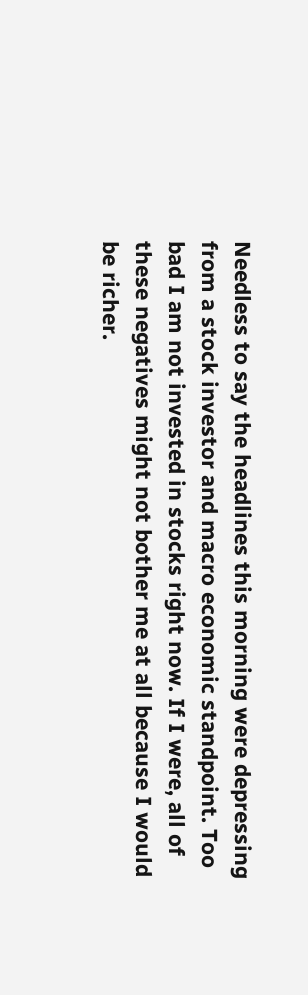Needless to say the headlines this morning were depressing from a stock investor and macro economic standpoint. Too bad I am not invested in stocks right now. If I were, all of these negatives might not bother me at all because I would be richer.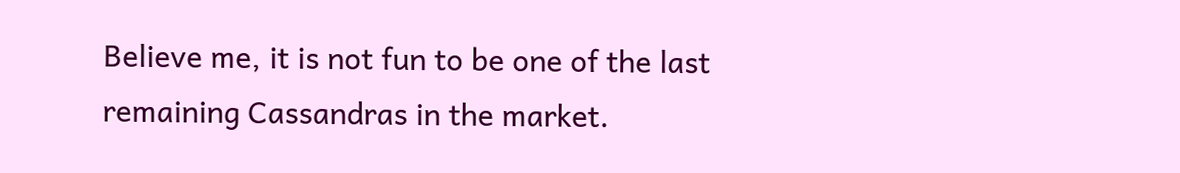Believe me, it is not fun to be one of the last remaining Cassandras in the market.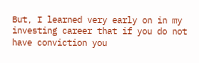But, I learned very early on in my investing career that if you do not have conviction you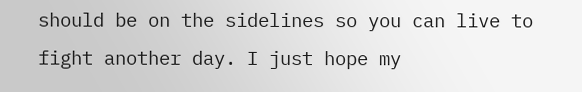should be on the sidelines so you can live to fight another day. I just hope my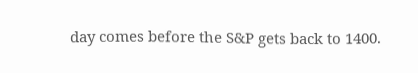day comes before the S&P gets back to 1400.